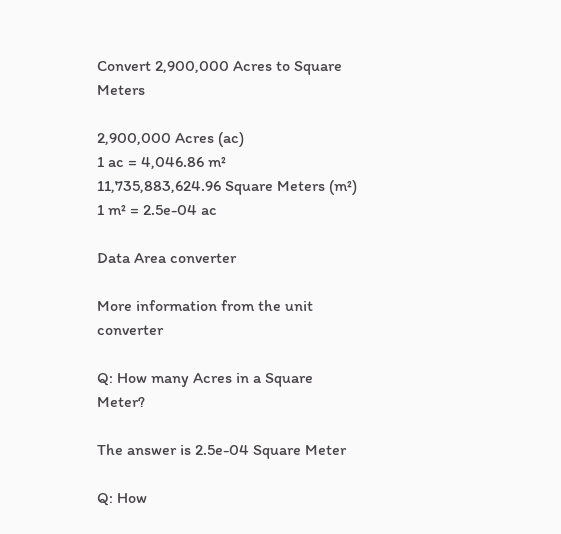Convert 2,900,000 Acres to Square Meters

2,900,000 Acres (ac)
1 ac = 4,046.86 m²
11,735,883,624.96 Square Meters (m²)
1 m² = 2.5e-04 ac

Data Area converter

More information from the unit converter

Q: How many Acres in a Square Meter?

The answer is 2.5e-04 Square Meter

Q: How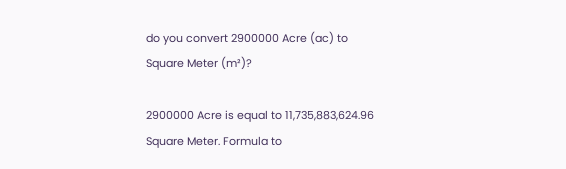do you convert 2900000 Acre (ac) to Square Meter (m²)?

2900000 Acre is equal to 11,735,883,624.96 Square Meter. Formula to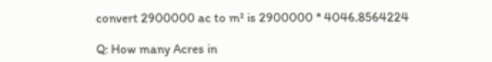convert 2900000 ac to m² is 2900000 * 4046.8564224

Q: How many Acres in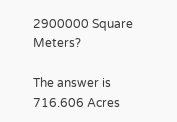2900000 Square Meters?

The answer is 716.606 Acres